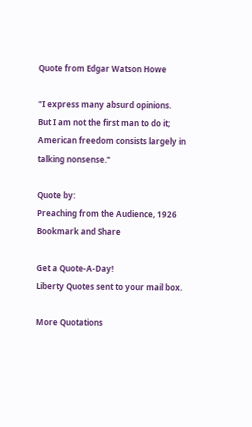Quote from Edgar Watson Howe

"I express many absurd opinions.
But I am not the first man to do it;
American freedom consists largely in talking nonsense."

Quote by:
Preaching from the Audience, 1926
Bookmark and Share

Get a Quote-A-Day!
Liberty Quotes sent to your mail box.

More Quotations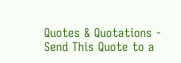Quotes & Quotations - Send This Quote to a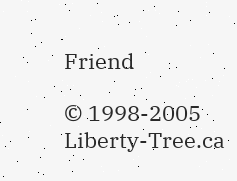Friend

© 1998-2005 Liberty-Tree.ca